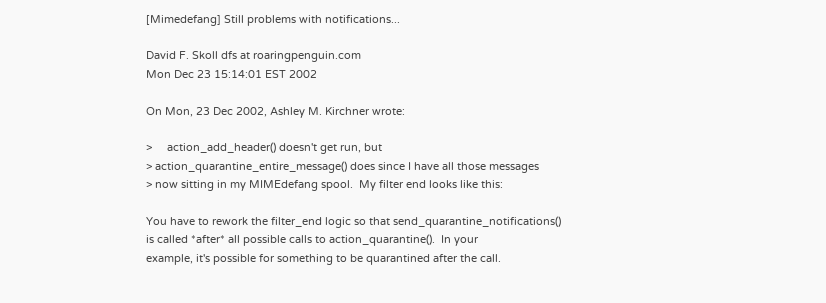[Mimedefang] Still problems with notifications...

David F. Skoll dfs at roaringpenguin.com
Mon Dec 23 15:14:01 EST 2002

On Mon, 23 Dec 2002, Ashley M. Kirchner wrote:

>     action_add_header() doesn't get run, but
> action_quarantine_entire_message() does since I have all those messages
> now sitting in my MIMEdefang spool.  My filter end looks like this:

You have to rework the filter_end logic so that send_quarantine_notifications()
is called *after* all possible calls to action_quarantine().  In your
example, it's possible for something to be quarantined after the call.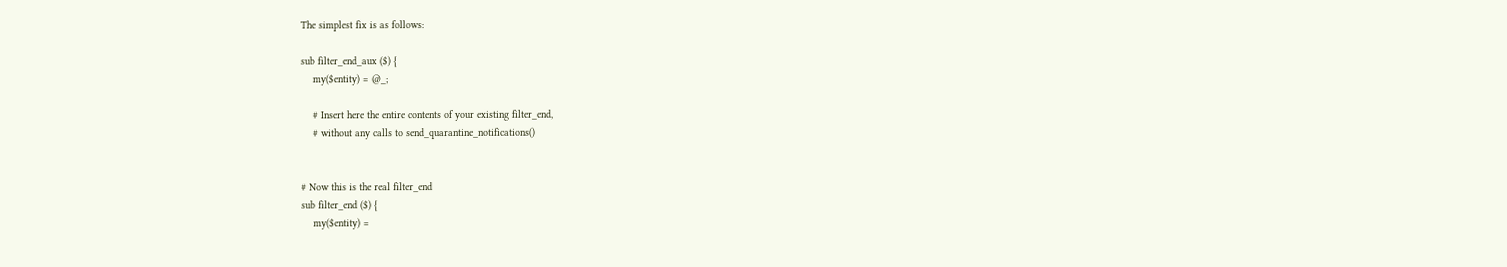The simplest fix is as follows:

sub filter_end_aux ($) {
    my($entity) = @_;

    # Insert here the entire contents of your existing filter_end,
    # without any calls to send_quarantine_notifications()


# Now this is the real filter_end
sub filter_end ($) {
    my($entity) =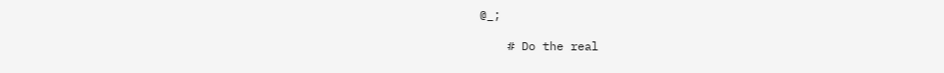@_;

    # Do the real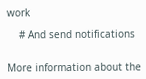work

    # And send notifications


More information about the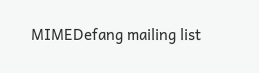MIMEDefang mailing list